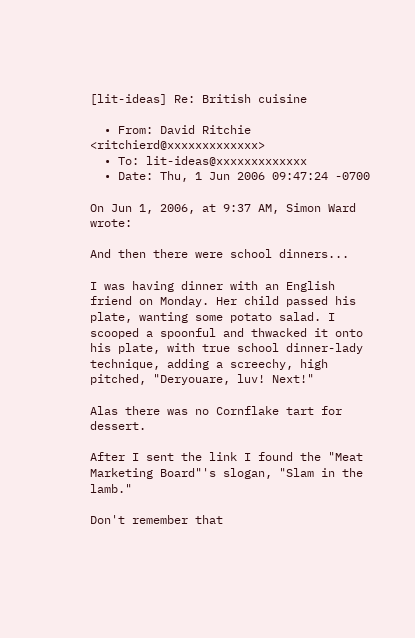[lit-ideas] Re: British cuisine

  • From: David Ritchie <ritchierd@xxxxxxxxxxxxx>
  • To: lit-ideas@xxxxxxxxxxxxx
  • Date: Thu, 1 Jun 2006 09:47:24 -0700

On Jun 1, 2006, at 9:37 AM, Simon Ward wrote:

And then there were school dinners...

I was having dinner with an English friend on Monday. Her child passed his plate, wanting some potato salad. I scooped a spoonful and thwacked it onto his plate, with true school dinner-lady technique, adding a screechy, high pitched, "Deryouare, luv! Next!"

Alas there was no Cornflake tart for dessert.

After I sent the link I found the "Meat Marketing Board"'s slogan, "Slam in the lamb."

Don't remember that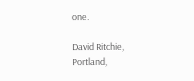one.

David Ritchie,
Portland,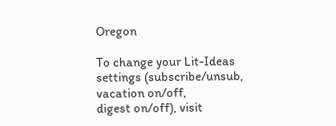Oregon

To change your Lit-Ideas settings (subscribe/unsub, vacation on/off,
digest on/off), visit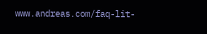www.andreas.com/faq-lit-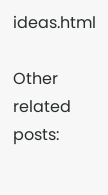ideas.html

Other related posts: